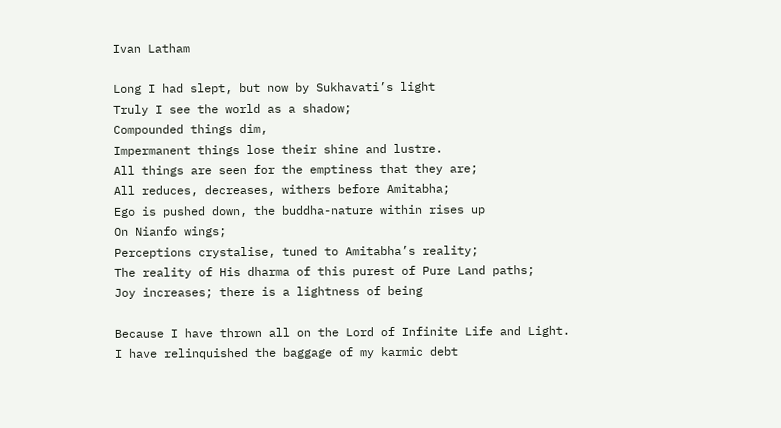Ivan Latham

Long I had slept, but now by Sukhavati’s light
Truly I see the world as a shadow;
Compounded things dim,
Impermanent things lose their shine and lustre.
All things are seen for the emptiness that they are;
All reduces, decreases, withers before Amitabha;
Ego is pushed down, the buddha-nature within rises up
On Nianfo wings;
Perceptions crystalise, tuned to Amitabha’s reality;
The reality of His dharma of this purest of Pure Land paths;
Joy increases; there is a lightness of being

Because I have thrown all on the Lord of Infinite Life and Light.
I have relinquished the baggage of my karmic debt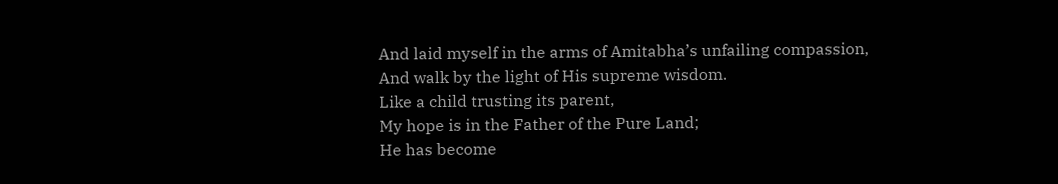And laid myself in the arms of Amitabha’s unfailing compassion,
And walk by the light of His supreme wisdom.
Like a child trusting its parent,
My hope is in the Father of the Pure Land;
He has become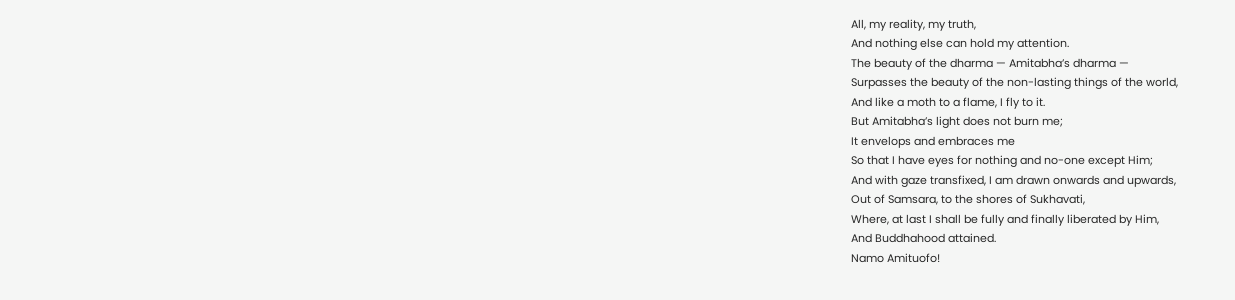All, my reality, my truth,
And nothing else can hold my attention.
The beauty of the dharma — Amitabha’s dharma —
Surpasses the beauty of the non-lasting things of the world,
And like a moth to a flame, I fly to it.
But Amitabha’s light does not burn me;
It envelops and embraces me
So that I have eyes for nothing and no-one except Him;
And with gaze transfixed, I am drawn onwards and upwards,
Out of Samsara, to the shores of Sukhavati,
Where, at last I shall be fully and finally liberated by Him,
And Buddhahood attained.
Namo Amituofo!